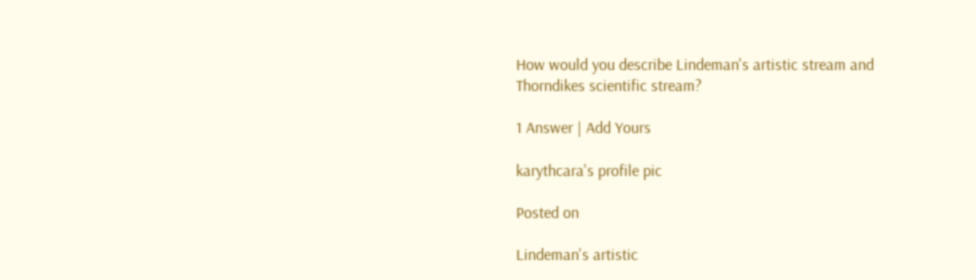How would you describe Lindeman's artistic stream and Thorndikes scientific stream?

1 Answer | Add Yours

karythcara's profile pic

Posted on

Lindeman's artistic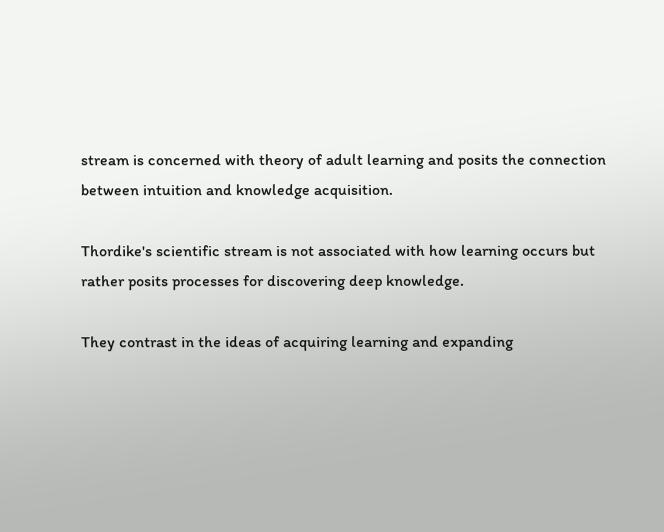stream is concerned with theory of adult learning and posits the connection between intuition and knowledge acquisition.

Thordike's scientific stream is not associated with how learning occurs but rather posits processes for discovering deep knowledge.

They contrast in the ideas of acquiring learning and expanding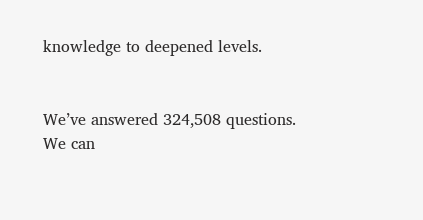knowledge to deepened levels.


We’ve answered 324,508 questions. We can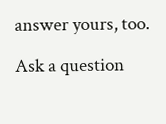answer yours, too.

Ask a question